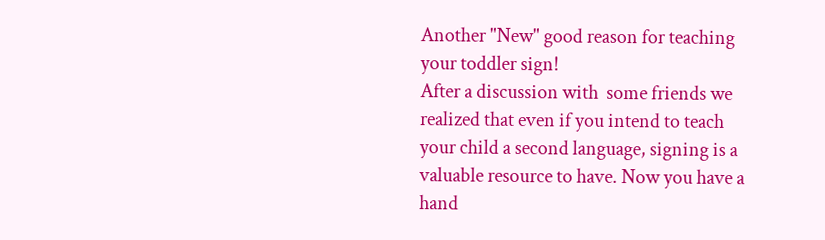Another "New" good reason for teaching your toddler sign!
After a discussion with  some friends we realized that even if you intend to teach your child a second language, signing is a valuable resource to have. Now you have a hand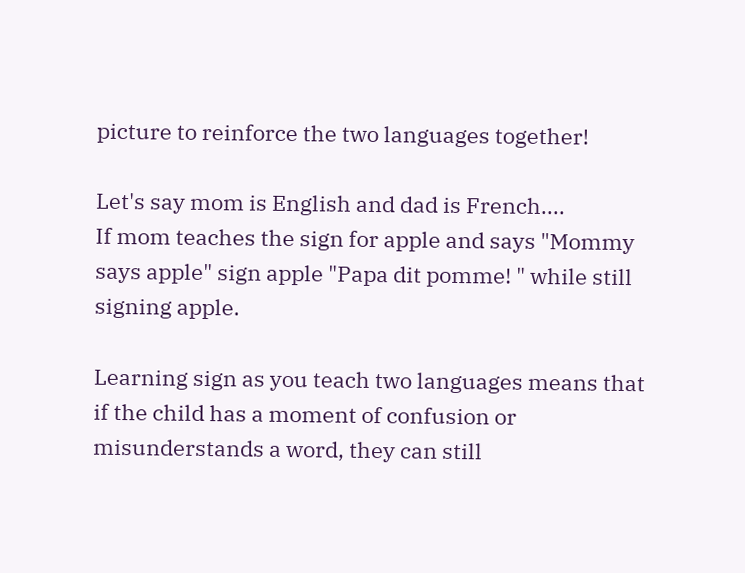picture to reinforce the two languages together!

Let's say mom is English and dad is French....
If mom teaches the sign for apple and says "Mommy says apple" sign apple "Papa dit pomme! " while still signing apple.

Learning sign as you teach two languages means that if the child has a moment of confusion or misunderstands a word, they can still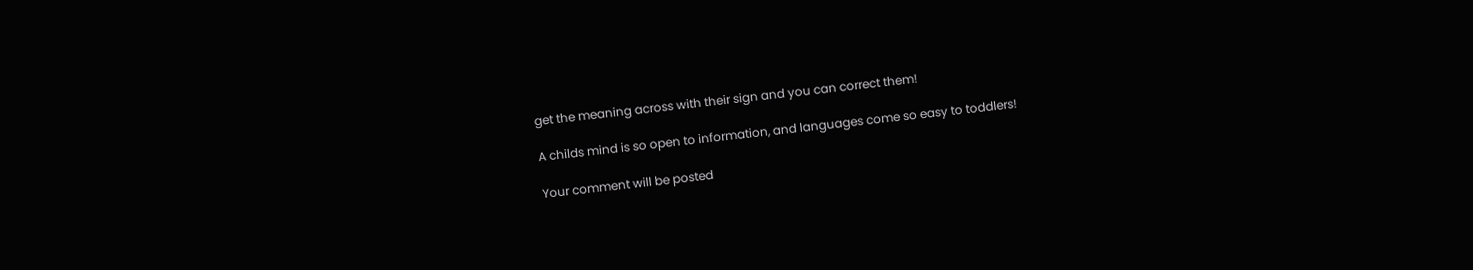get the meaning across with their sign and you can correct them!

A childs mind is so open to information, and languages come so easy to toddlers!

Your comment will be posted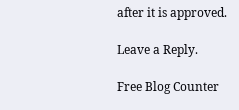after it is approved.

Leave a Reply.

Free Blog Counter